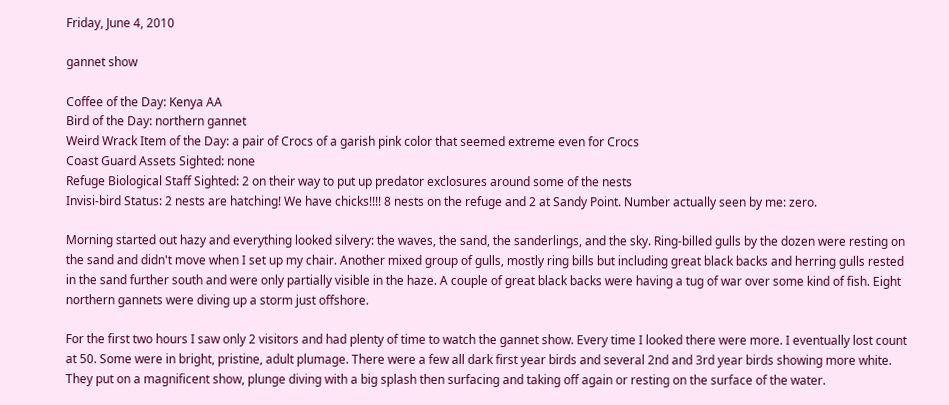Friday, June 4, 2010

gannet show

Coffee of the Day: Kenya AA
Bird of the Day: northern gannet
Weird Wrack Item of the Day: a pair of Crocs of a garish pink color that seemed extreme even for Crocs
Coast Guard Assets Sighted: none
Refuge Biological Staff Sighted: 2 on their way to put up predator exclosures around some of the nests
Invisi-bird Status: 2 nests are hatching! We have chicks!!!! 8 nests on the refuge and 2 at Sandy Point. Number actually seen by me: zero.

Morning started out hazy and everything looked silvery: the waves, the sand, the sanderlings, and the sky. Ring-billed gulls by the dozen were resting on the sand and didn't move when I set up my chair. Another mixed group of gulls, mostly ring bills but including great black backs and herring gulls rested in the sand further south and were only partially visible in the haze. A couple of great black backs were having a tug of war over some kind of fish. Eight northern gannets were diving up a storm just offshore.

For the first two hours I saw only 2 visitors and had plenty of time to watch the gannet show. Every time I looked there were more. I eventually lost count at 50. Some were in bright, pristine, adult plumage. There were a few all dark first year birds and several 2nd and 3rd year birds showing more white. They put on a magnificent show, plunge diving with a big splash then surfacing and taking off again or resting on the surface of the water.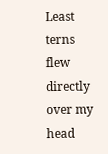Least terns flew directly over my head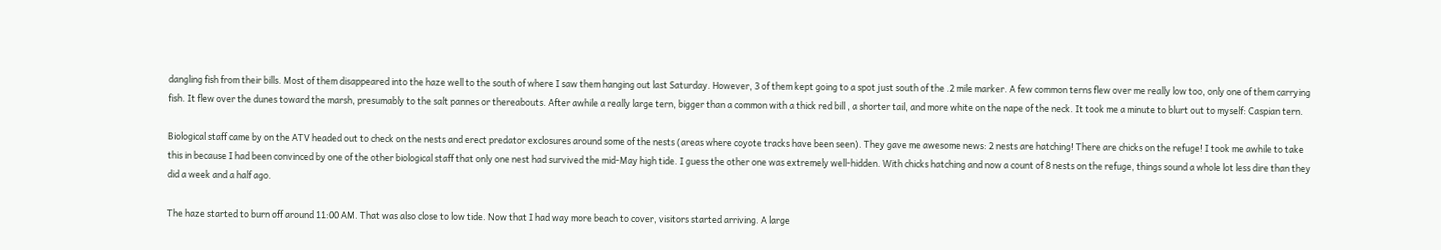dangling fish from their bills. Most of them disappeared into the haze well to the south of where I saw them hanging out last Saturday. However, 3 of them kept going to a spot just south of the .2 mile marker. A few common terns flew over me really low too, only one of them carrying fish. It flew over the dunes toward the marsh, presumably to the salt pannes or thereabouts. After awhile a really large tern, bigger than a common with a thick red bill , a shorter tail, and more white on the nape of the neck. It took me a minute to blurt out to myself: Caspian tern.

Biological staff came by on the ATV headed out to check on the nests and erect predator exclosures around some of the nests (areas where coyote tracks have been seen). They gave me awesome news: 2 nests are hatching! There are chicks on the refuge! I took me awhile to take this in because I had been convinced by one of the other biological staff that only one nest had survived the mid-May high tide. I guess the other one was extremely well-hidden. With chicks hatching and now a count of 8 nests on the refuge, things sound a whole lot less dire than they did a week and a half ago.

The haze started to burn off around 11:00 AM. That was also close to low tide. Now that I had way more beach to cover, visitors started arriving. A large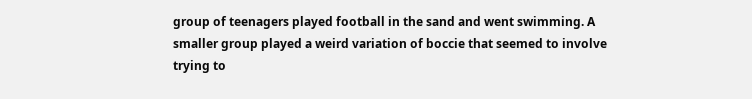group of teenagers played football in the sand and went swimming. A smaller group played a weird variation of boccie that seemed to involve trying to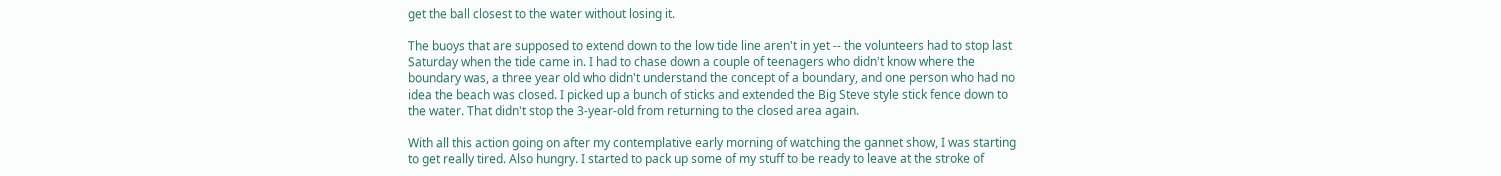get the ball closest to the water without losing it.

The buoys that are supposed to extend down to the low tide line aren't in yet -- the volunteers had to stop last Saturday when the tide came in. I had to chase down a couple of teenagers who didn't know where the boundary was, a three year old who didn't understand the concept of a boundary, and one person who had no idea the beach was closed. I picked up a bunch of sticks and extended the Big Steve style stick fence down to the water. That didn't stop the 3-year-old from returning to the closed area again.

With all this action going on after my contemplative early morning of watching the gannet show, I was starting to get really tired. Also hungry. I started to pack up some of my stuff to be ready to leave at the stroke of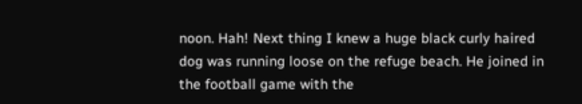noon. Hah! Next thing I knew a huge black curly haired dog was running loose on the refuge beach. He joined in the football game with the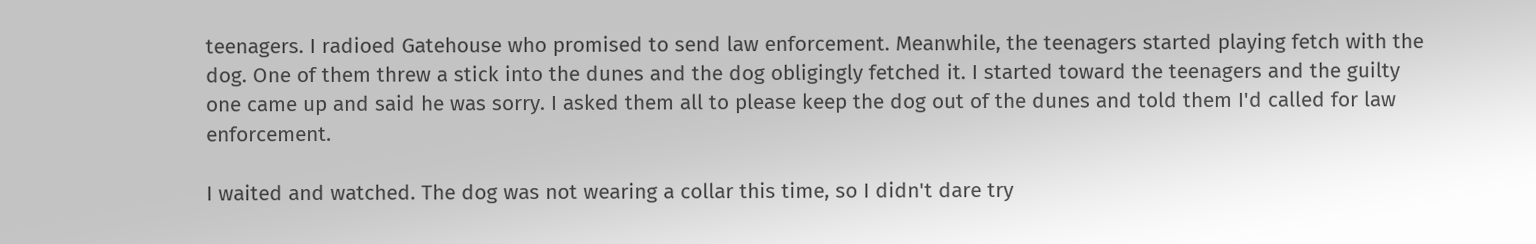teenagers. I radioed Gatehouse who promised to send law enforcement. Meanwhile, the teenagers started playing fetch with the dog. One of them threw a stick into the dunes and the dog obligingly fetched it. I started toward the teenagers and the guilty one came up and said he was sorry. I asked them all to please keep the dog out of the dunes and told them I'd called for law enforcement.

I waited and watched. The dog was not wearing a collar this time, so I didn't dare try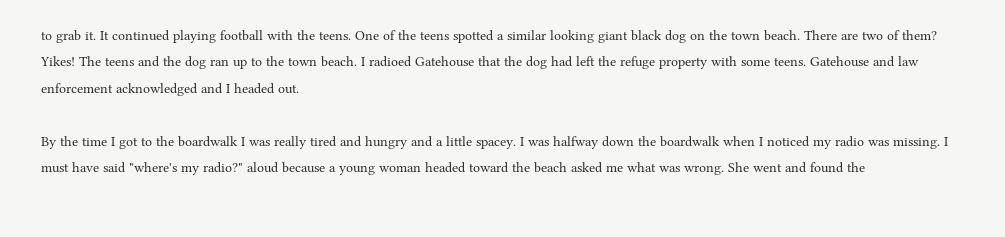to grab it. It continued playing football with the teens. One of the teens spotted a similar looking giant black dog on the town beach. There are two of them? Yikes! The teens and the dog ran up to the town beach. I radioed Gatehouse that the dog had left the refuge property with some teens. Gatehouse and law enforcement acknowledged and I headed out.

By the time I got to the boardwalk I was really tired and hungry and a little spacey. I was halfway down the boardwalk when I noticed my radio was missing. I must have said "where's my radio?" aloud because a young woman headed toward the beach asked me what was wrong. She went and found the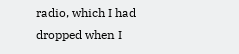radio, which I had dropped when I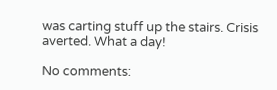was carting stuff up the stairs. Crisis averted. What a day!

No comments: